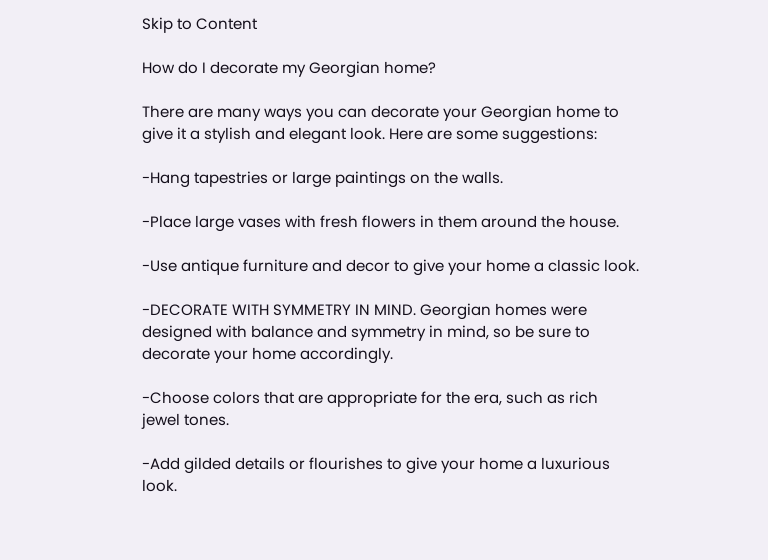Skip to Content

How do I decorate my Georgian home?

There are many ways you can decorate your Georgian home to give it a stylish and elegant look. Here are some suggestions:

-Hang tapestries or large paintings on the walls.

-Place large vases with fresh flowers in them around the house.

-Use antique furniture and decor to give your home a classic look.

-DECORATE WITH SYMMETRY IN MIND. Georgian homes were designed with balance and symmetry in mind, so be sure to decorate your home accordingly.

-Choose colors that are appropriate for the era, such as rich jewel tones.

-Add gilded details or flourishes to give your home a luxurious look.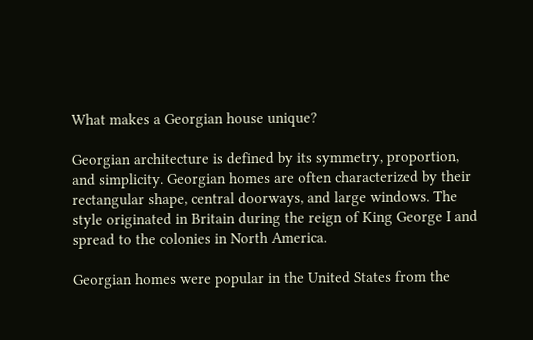What makes a Georgian house unique?

Georgian architecture is defined by its symmetry, proportion, and simplicity. Georgian homes are often characterized by their rectangular shape, central doorways, and large windows. The style originated in Britain during the reign of King George I and spread to the colonies in North America.

Georgian homes were popular in the United States from the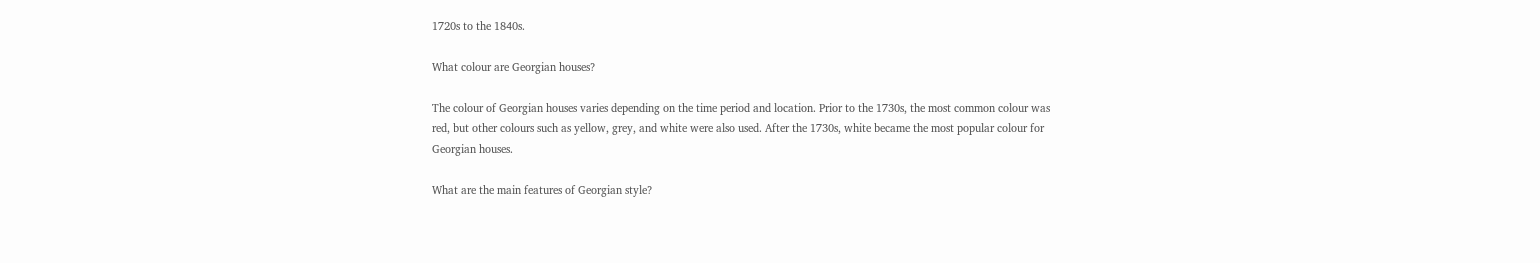1720s to the 1840s.

What colour are Georgian houses?

The colour of Georgian houses varies depending on the time period and location. Prior to the 1730s, the most common colour was red, but other colours such as yellow, grey, and white were also used. After the 1730s, white became the most popular colour for Georgian houses.

What are the main features of Georgian style?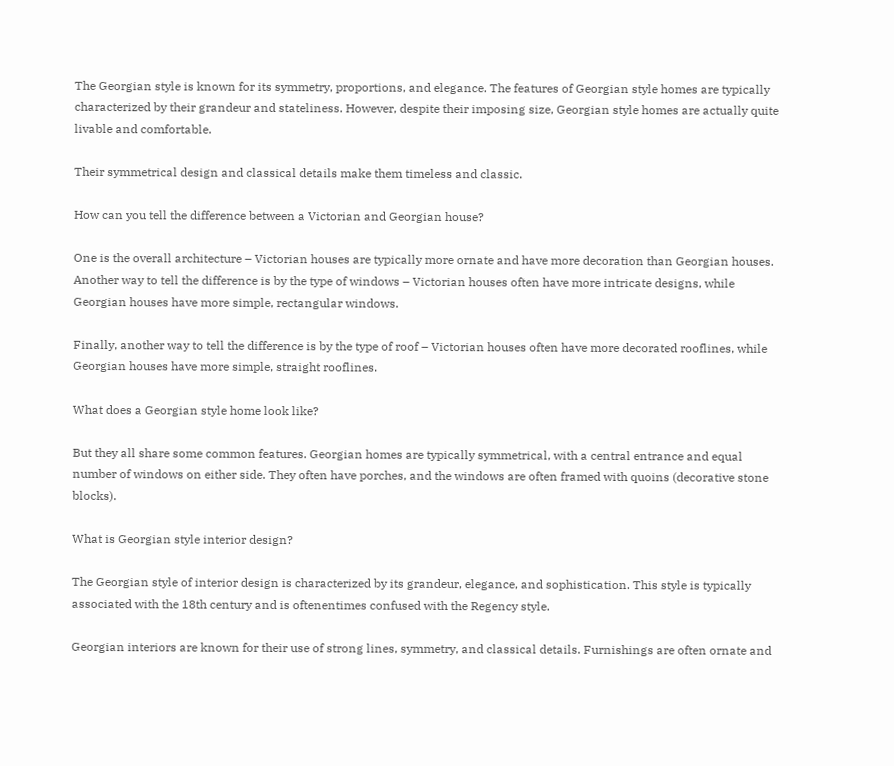The Georgian style is known for its symmetry, proportions, and elegance. The features of Georgian style homes are typically characterized by their grandeur and stateliness. However, despite their imposing size, Georgian style homes are actually quite livable and comfortable.

Their symmetrical design and classical details make them timeless and classic.

How can you tell the difference between a Victorian and Georgian house?

One is the overall architecture – Victorian houses are typically more ornate and have more decoration than Georgian houses. Another way to tell the difference is by the type of windows – Victorian houses often have more intricate designs, while Georgian houses have more simple, rectangular windows.

Finally, another way to tell the difference is by the type of roof – Victorian houses often have more decorated rooflines, while Georgian houses have more simple, straight rooflines.

What does a Georgian style home look like?

But they all share some common features. Georgian homes are typically symmetrical, with a central entrance and equal number of windows on either side. They often have porches, and the windows are often framed with quoins (decorative stone blocks).

What is Georgian style interior design?

The Georgian style of interior design is characterized by its grandeur, elegance, and sophistication. This style is typically associated with the 18th century and is oftenentimes confused with the Regency style.

Georgian interiors are known for their use of strong lines, symmetry, and classical details. Furnishings are often ornate and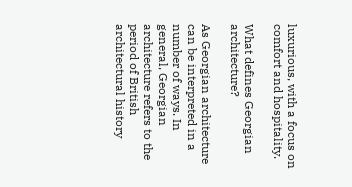luxurious, with a focus on comfort and hospitality.

What defines Georgian architecture?

As Georgian architecture can be interpreted in a number of ways. In general, Georgian architecture refers to the period of British architectural history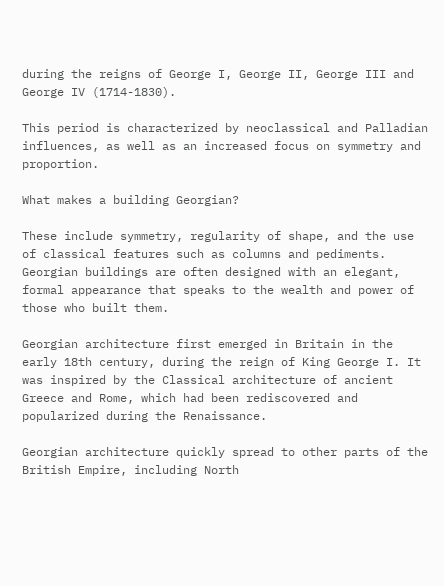during the reigns of George I, George II, George III and George IV (1714-1830).

This period is characterized by neoclassical and Palladian influences, as well as an increased focus on symmetry and proportion.

What makes a building Georgian?

These include symmetry, regularity of shape, and the use of classical features such as columns and pediments. Georgian buildings are often designed with an elegant, formal appearance that speaks to the wealth and power of those who built them.

Georgian architecture first emerged in Britain in the early 18th century, during the reign of King George I. It was inspired by the Classical architecture of ancient Greece and Rome, which had been rediscovered and popularized during the Renaissance.

Georgian architecture quickly spread to other parts of the British Empire, including North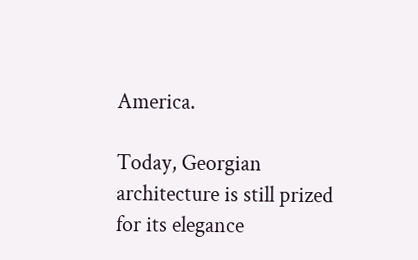America.

Today, Georgian architecture is still prized for its elegance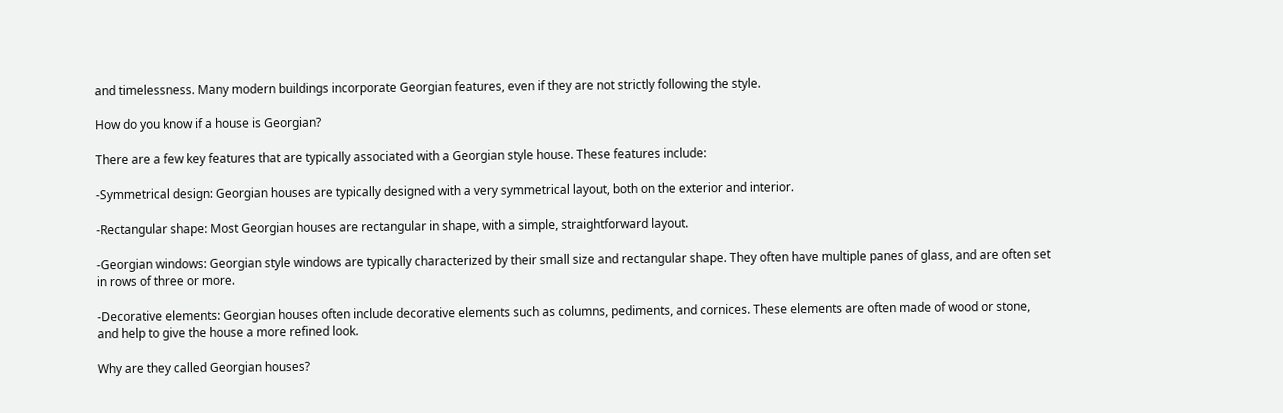and timelessness. Many modern buildings incorporate Georgian features, even if they are not strictly following the style.

How do you know if a house is Georgian?

There are a few key features that are typically associated with a Georgian style house. These features include:

-Symmetrical design: Georgian houses are typically designed with a very symmetrical layout, both on the exterior and interior.

-Rectangular shape: Most Georgian houses are rectangular in shape, with a simple, straightforward layout.

-Georgian windows: Georgian style windows are typically characterized by their small size and rectangular shape. They often have multiple panes of glass, and are often set in rows of three or more.

-Decorative elements: Georgian houses often include decorative elements such as columns, pediments, and cornices. These elements are often made of wood or stone, and help to give the house a more refined look.

Why are they called Georgian houses?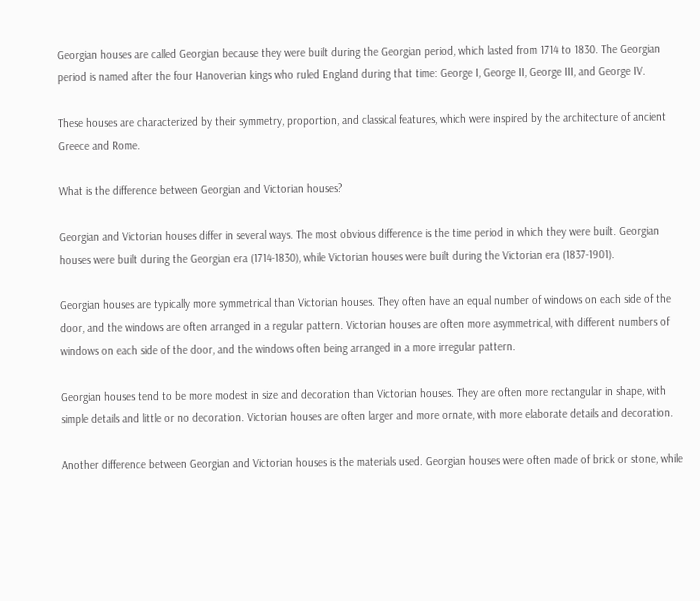Georgian houses are called Georgian because they were built during the Georgian period, which lasted from 1714 to 1830. The Georgian period is named after the four Hanoverian kings who ruled England during that time: George I, George II, George III, and George IV.

These houses are characterized by their symmetry, proportion, and classical features, which were inspired by the architecture of ancient Greece and Rome.

What is the difference between Georgian and Victorian houses?

Georgian and Victorian houses differ in several ways. The most obvious difference is the time period in which they were built. Georgian houses were built during the Georgian era (1714-1830), while Victorian houses were built during the Victorian era (1837-1901).

Georgian houses are typically more symmetrical than Victorian houses. They often have an equal number of windows on each side of the door, and the windows are often arranged in a regular pattern. Victorian houses are often more asymmetrical, with different numbers of windows on each side of the door, and the windows often being arranged in a more irregular pattern.

Georgian houses tend to be more modest in size and decoration than Victorian houses. They are often more rectangular in shape, with simple details and little or no decoration. Victorian houses are often larger and more ornate, with more elaborate details and decoration.

Another difference between Georgian and Victorian houses is the materials used. Georgian houses were often made of brick or stone, while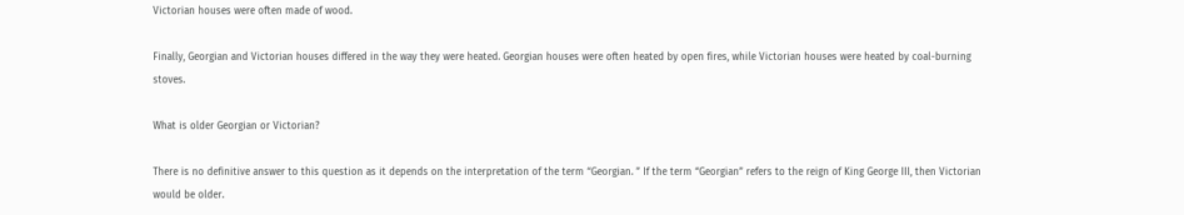Victorian houses were often made of wood.

Finally, Georgian and Victorian houses differed in the way they were heated. Georgian houses were often heated by open fires, while Victorian houses were heated by coal-burning stoves.

What is older Georgian or Victorian?

There is no definitive answer to this question as it depends on the interpretation of the term “Georgian. ” If the term “Georgian” refers to the reign of King George III, then Victorian would be older.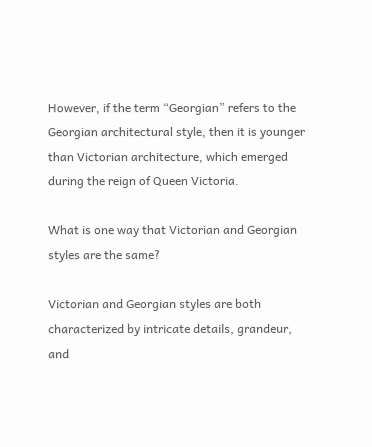However, if the term “Georgian” refers to the Georgian architectural style, then it is younger than Victorian architecture, which emerged during the reign of Queen Victoria.

What is one way that Victorian and Georgian styles are the same?

Victorian and Georgian styles are both characterized by intricate details, grandeur, and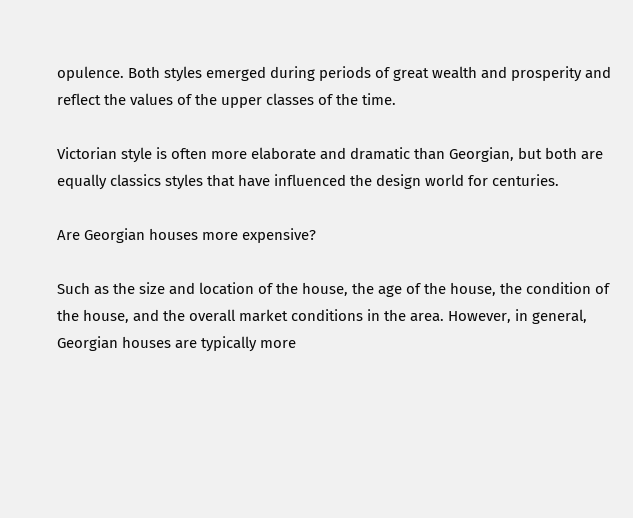opulence. Both styles emerged during periods of great wealth and prosperity and reflect the values of the upper classes of the time.

Victorian style is often more elaborate and dramatic than Georgian, but both are equally classics styles that have influenced the design world for centuries.

Are Georgian houses more expensive?

Such as the size and location of the house, the age of the house, the condition of the house, and the overall market conditions in the area. However, in general, Georgian houses are typically more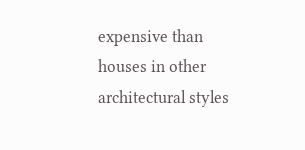expensive than houses in other architectural styles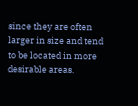since they are often larger in size and tend to be located in more desirable areas.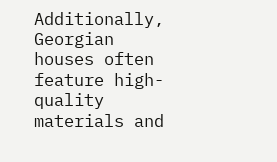Additionally, Georgian houses often feature high-quality materials and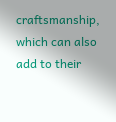craftsmanship, which can also add to their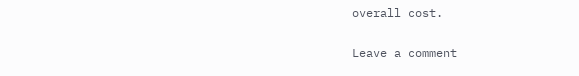overall cost.

Leave a comment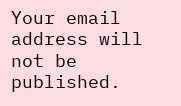Your email address will not be published.